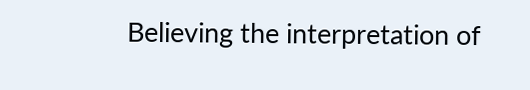Believing the interpretation of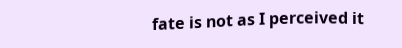fate is not as I perceived it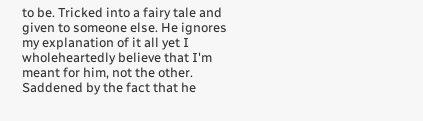to be. Tricked into a fairy tale and given to someone else. He ignores my explanation of it all yet I wholeheartedly believe that I'm meant for him, not the other. Saddened by the fact that he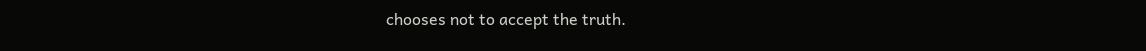chooses not to accept the truth.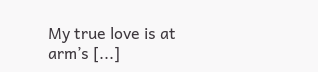My true love is at arm’s [...]